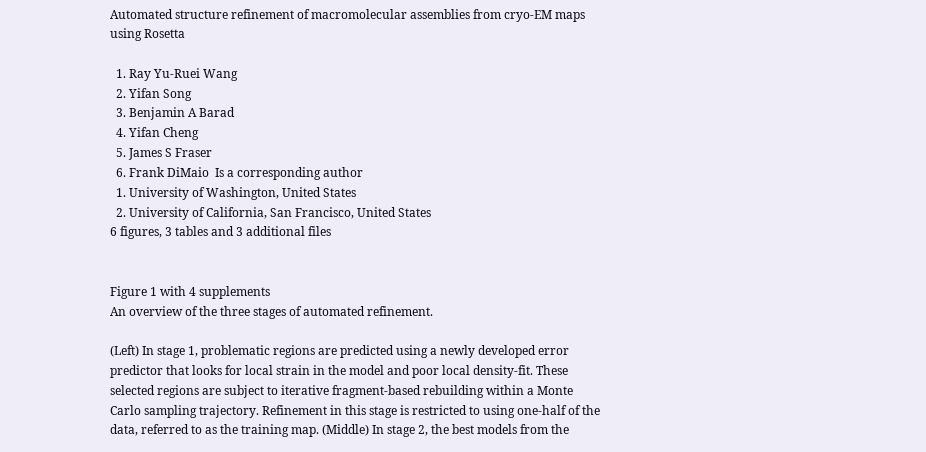Automated structure refinement of macromolecular assemblies from cryo-EM maps using Rosetta

  1. Ray Yu-Ruei Wang
  2. Yifan Song
  3. Benjamin A Barad
  4. Yifan Cheng
  5. James S Fraser
  6. Frank DiMaio  Is a corresponding author
  1. University of Washington, United States
  2. University of California, San Francisco, United States
6 figures, 3 tables and 3 additional files


Figure 1 with 4 supplements
An overview of the three stages of automated refinement.

(Left) In stage 1, problematic regions are predicted using a newly developed error predictor that looks for local strain in the model and poor local density-fit. These selected regions are subject to iterative fragment-based rebuilding within a Monte Carlo sampling trajectory. Refinement in this stage is restricted to using one-half of the data, referred to as the training map. (Middle) In stage 2, the best models from the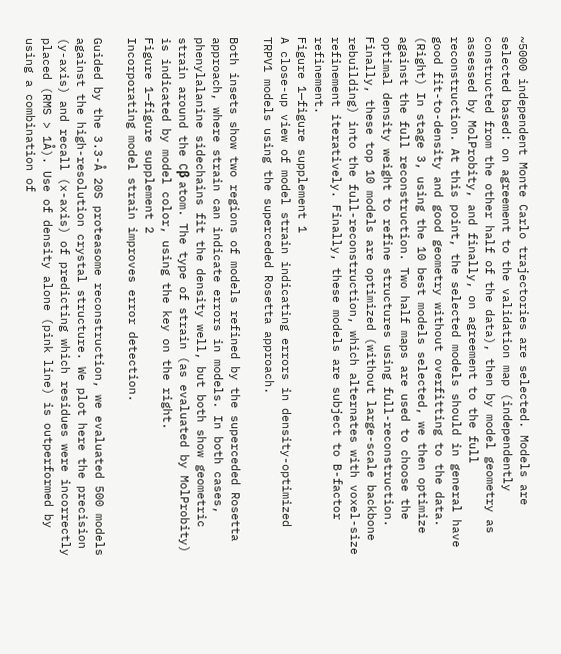~5000 independent Monte Carlo trajectories are selected. Models are selected based: on agreement to the validation map (independently constructed from the other half of the data), then by model geometry as assessed by MolProbity, and finally, on agreement to the full reconstruction. At this point, the selected models should in general have good fit-to-density and good geometry without overfitting to the data. (Right) In stage 3, using the 10 best models selected, we then optimize against the full reconstruction. Two half maps are used to choose the optimal density weight to refine structures using full-reconstruction. Finally, these top 10 models are optimized (without large-scale backbone rebuilding) into the full-reconstruction, which alternates with voxel-size refinement iteratively. Finally, these models are subject to B-factor refinement.
Figure 1—figure supplement 1
A close-up view of model strain indicating errors in density-optimized TRPV1 models using the superceded Rosetta approach.

Both insets show two regions of models refined by the superceded Rosetta approach, where strain can indicate errors in models. In both cases, phenylalanine sidechains fit the density well, but both show geometric strain around the Cβ atom. The type of strain (as evaluated by MolProbity) is indicated by model color, using the key on the right.
Figure 1—figure supplement 2
Incorporating model strain improves error detection.

Guided by the 3.3-Å 20S proteasome reconstruction, we evaluated 500 models against the high-resolution crystal structure. We plot here the precision (y-axis) and recall (x-axis) of predicting which residues were incorrectly placed (RMS > 1Å). Use of density alone (pink line) is outperformed by using a combination of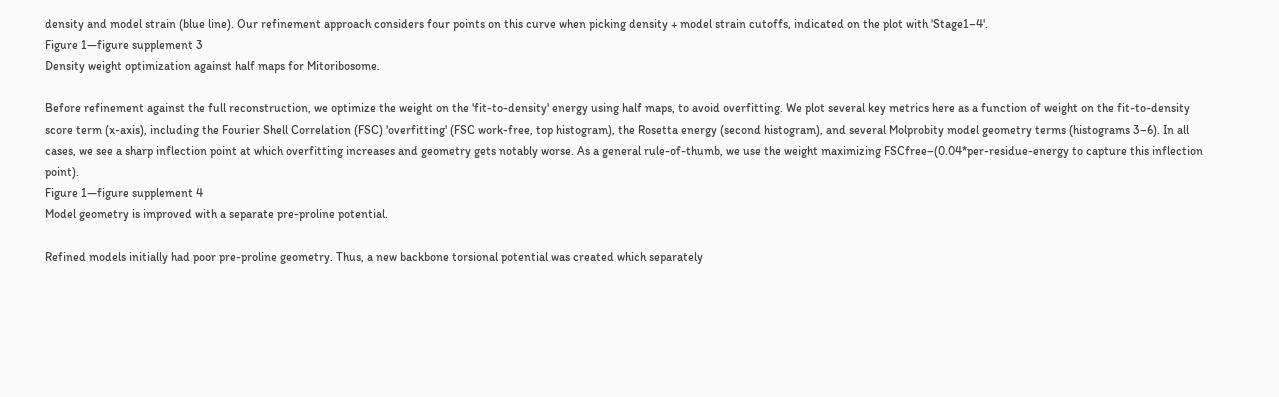density and model strain (blue line). Our refinement approach considers four points on this curve when picking density + model strain cutoffs, indicated on the plot with 'Stage1–4'.
Figure 1—figure supplement 3
Density weight optimization against half maps for Mitoribosome.

Before refinement against the full reconstruction, we optimize the weight on the 'fit-to-density' energy using half maps, to avoid overfitting. We plot several key metrics here as a function of weight on the fit-to-density score term (x-axis), including the Fourier Shell Correlation (FSC) 'overfitting' (FSC work-free, top histogram), the Rosetta energy (second histogram), and several Molprobity model geometry terms (histograms 3–6). In all cases, we see a sharp inflection point at which overfitting increases and geometry gets notably worse. As a general rule-of-thumb, we use the weight maximizing FSCfree–(0.04*per-residue-energy to capture this inflection point).
Figure 1—figure supplement 4
Model geometry is improved with a separate pre-proline potential.

Refined models initially had poor pre-proline geometry. Thus, a new backbone torsional potential was created which separately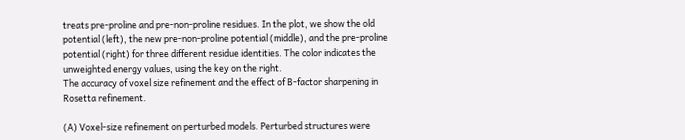treats pre-proline and pre-non-proline residues. In the plot, we show the old potential (left), the new pre-non-proline potential (middle), and the pre-proline potential (right) for three different residue identities. The color indicates the unweighted energy values, using the key on the right.
The accuracy of voxel size refinement and the effect of B-factor sharpening in Rosetta refinement.

(A) Voxel-size refinement on perturbed models. Perturbed structures were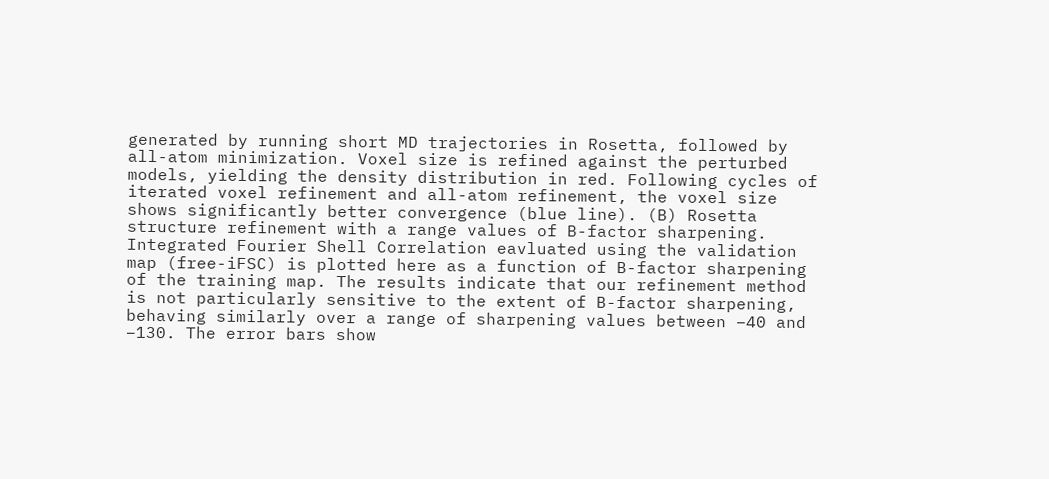generated by running short MD trajectories in Rosetta, followed by all-atom minimization. Voxel size is refined against the perturbed models, yielding the density distribution in red. Following cycles of iterated voxel refinement and all-atom refinement, the voxel size shows significantly better convergence (blue line). (B) Rosetta structure refinement with a range values of B-factor sharpening. Integrated Fourier Shell Correlation eavluated using the validation map (free-iFSC) is plotted here as a function of B-factor sharpening of the training map. The results indicate that our refinement method is not particularly sensitive to the extent of B-factor sharpening, behaving similarly over a range of sharpening values between −40 and −130. The error bars show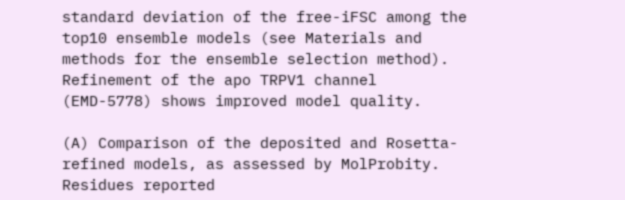standard deviation of the free-iFSC among the top10 ensemble models (see Materials and methods for the ensemble selection method).
Refinement of the apo TRPV1 channel (EMD-5778) shows improved model quality.

(A) Comparison of the deposited and Rosetta-refined models, as assessed by MolProbity. Residues reported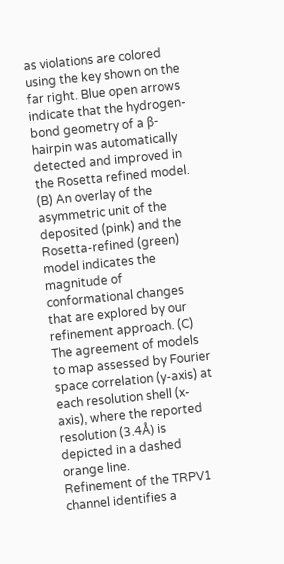as violations are colored using the key shown on the far right. Blue open arrows indicate that the hydrogen-bond geometry of a β-hairpin was automatically detected and improved in the Rosetta refined model. (B) An overlay of the asymmetric unit of the deposited (pink) and the Rosetta-refined (green) model indicates the magnitude of conformational changes that are explored by our refinement approach. (C) The agreement of models to map assessed by Fourier space correlation (y-axis) at each resolution shell (x-axis), where the reported resolution (3.4Å) is depicted in a dashed orange line.
Refinement of the TRPV1 channel identifies a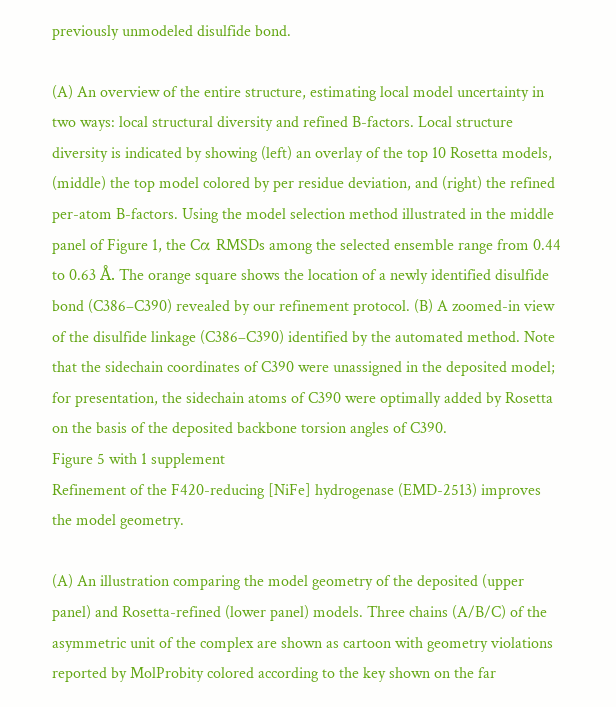previously unmodeled disulfide bond.

(A) An overview of the entire structure, estimating local model uncertainty in two ways: local structural diversity and refined B-factors. Local structure diversity is indicated by showing (left) an overlay of the top 10 Rosetta models, (middle) the top model colored by per residue deviation, and (right) the refined per-atom B-factors. Using the model selection method illustrated in the middle panel of Figure 1, the Cα RMSDs among the selected ensemble range from 0.44 to 0.63 Å. The orange square shows the location of a newly identified disulfide bond (C386–C390) revealed by our refinement protocol. (B) A zoomed-in view of the disulfide linkage (C386–C390) identified by the automated method. Note that the sidechain coordinates of C390 were unassigned in the deposited model; for presentation, the sidechain atoms of C390 were optimally added by Rosetta on the basis of the deposited backbone torsion angles of C390.
Figure 5 with 1 supplement
Refinement of the F420-reducing [NiFe] hydrogenase (EMD-2513) improves the model geometry.

(A) An illustration comparing the model geometry of the deposited (upper panel) and Rosetta-refined (lower panel) models. Three chains (A/B/C) of the asymmetric unit of the complex are shown as cartoon with geometry violations reported by MolProbity colored according to the key shown on the far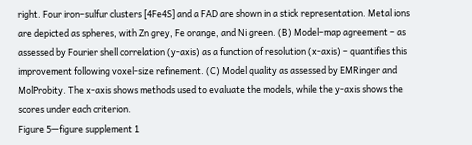right. Four iron–sulfur clusters [4Fe4S] and a FAD are shown in a stick representation. Metal ions are depicted as spheres, with Zn grey, Fe orange, and Ni green. (B) Model–map agreement – as assessed by Fourier shell correlation (y-axis) as a function of resolution (x-axis) – quantifies this improvement following voxel-size refinement. (C) Model quality as assessed by EMRinger and MolProbity. The x-axis shows methods used to evaluate the models, while the y-axis shows the scores under each criterion.
Figure 5—figure supplement 1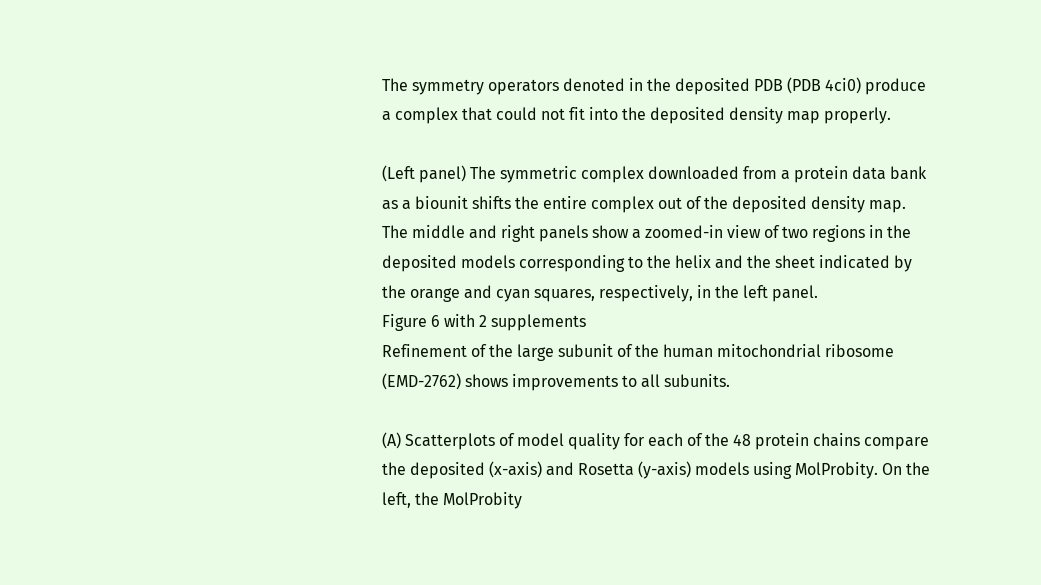The symmetry operators denoted in the deposited PDB (PDB 4ci0) produce a complex that could not fit into the deposited density map properly.

(Left panel) The symmetric complex downloaded from a protein data bank as a biounit shifts the entire complex out of the deposited density map. The middle and right panels show a zoomed-in view of two regions in the deposited models corresponding to the helix and the sheet indicated by the orange and cyan squares, respectively, in the left panel.
Figure 6 with 2 supplements
Refinement of the large subunit of the human mitochondrial ribosome (EMD-2762) shows improvements to all subunits.

(A) Scatterplots of model quality for each of the 48 protein chains compare the deposited (x-axis) and Rosetta (y-axis) models using MolProbity. On the left, the MolProbity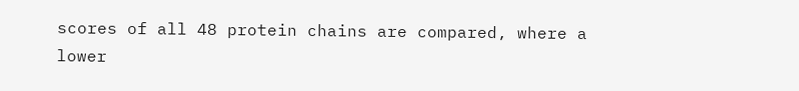scores of all 48 protein chains are compared, where a lower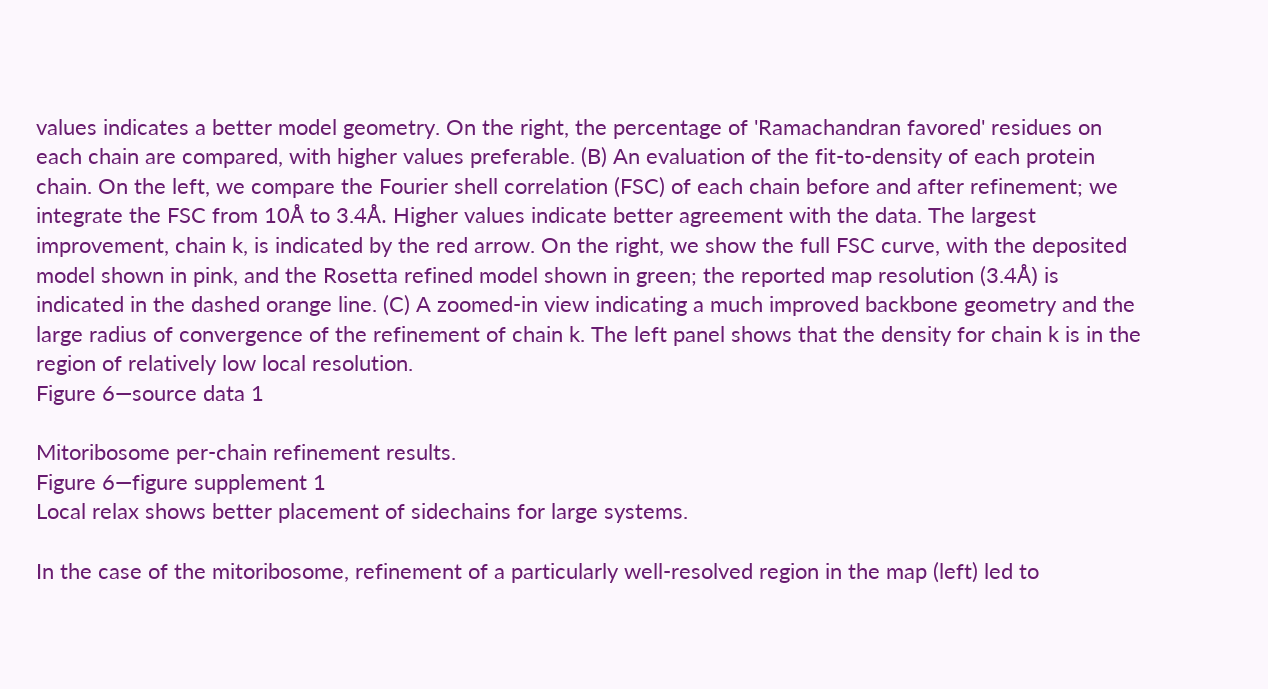values indicates a better model geometry. On the right, the percentage of 'Ramachandran favored' residues on each chain are compared, with higher values preferable. (B) An evaluation of the fit-to-density of each protein chain. On the left, we compare the Fourier shell correlation (FSC) of each chain before and after refinement; we integrate the FSC from 10Å to 3.4Å. Higher values indicate better agreement with the data. The largest improvement, chain k, is indicated by the red arrow. On the right, we show the full FSC curve, with the deposited model shown in pink, and the Rosetta refined model shown in green; the reported map resolution (3.4Å) is indicated in the dashed orange line. (C) A zoomed-in view indicating a much improved backbone geometry and the large radius of convergence of the refinement of chain k. The left panel shows that the density for chain k is in the region of relatively low local resolution.
Figure 6—source data 1

Mitoribosome per-chain refinement results.
Figure 6—figure supplement 1
Local relax shows better placement of sidechains for large systems.

In the case of the mitoribosome, refinement of a particularly well-resolved region in the map (left) led to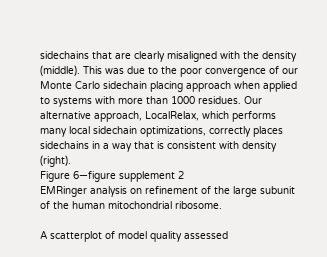sidechains that are clearly misaligned with the density (middle). This was due to the poor convergence of our Monte Carlo sidechain placing approach when applied to systems with more than 1000 residues. Our alternative approach, LocalRelax, which performs many local sidechain optimizations, correctly places sidechains in a way that is consistent with density (right).
Figure 6—figure supplement 2
EMRinger analysis on refinement of the large subunit of the human mitochondrial ribosome.

A scatterplot of model quality assessed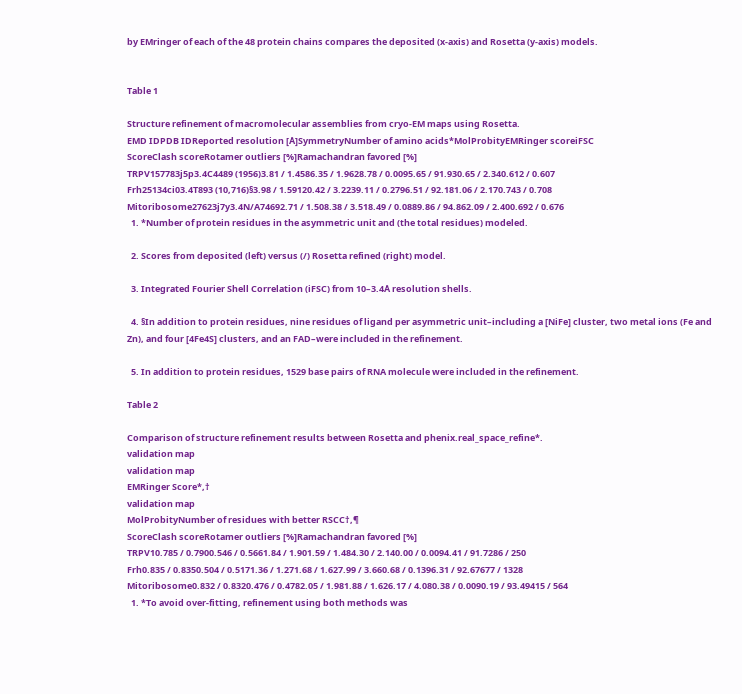by EMringer of each of the 48 protein chains compares the deposited (x-axis) and Rosetta (y-axis) models.


Table 1

Structure refinement of macromolecular assemblies from cryo-EM maps using Rosetta.
EMD IDPDB IDReported resolution [Å]SymmetryNumber of amino acids*MolProbityEMRinger scoreiFSC
ScoreClash scoreRotamer outliers [%]Ramachandran favored [%]
TRPV157783j5p3.4C4489 (1956)3.81 / 1.4586.35 / 1.9628.78 / 0.0095.65 / 91.930.65 / 2.340.612 / 0.607
Frh25134ci03.4T893 (10,716)§3.98 / 1.59120.42 / 3.2239.11 / 0.2796.51 / 92.181.06 / 2.170.743 / 0.708
Mitoribosome27623j7y3.4N/A74692.71 / 1.508.38 / 3.518.49 / 0.0889.86 / 94.862.09 / 2.400.692 / 0.676
  1. *Number of protein residues in the asymmetric unit and (the total residues) modeled.

  2. Scores from deposited (left) versus (/) Rosetta refined (right) model.

  3. Integrated Fourier Shell Correlation (iFSC) from 10–3.4Å resolution shells.

  4. §In addition to protein residues, nine residues of ligand per asymmetric unit–including a [NiFe] cluster, two metal ions (Fe and Zn), and four [4Fe4S] clusters, and an FAD–were included in the refinement.

  5. In addition to protein residues, 1529 base pairs of RNA molecule were included in the refinement.

Table 2

Comparison of structure refinement results between Rosetta and phenix.real_space_refine*.
validation map
validation map
EMRinger Score*,†
validation map
MolProbityNumber of residues with better RSCC†,¶
ScoreClash scoreRotamer outliers [%]Ramachandran favored [%]
TRPV10.785 / 0.7900.546 / 0.5661.84 / 1.901.59 / 1.484.30 / 2.140.00 / 0.0094.41 / 91.7286 / 250
Frh0.835 / 0.8350.504 / 0.5171.36 / 1.271.68 / 1.627.99 / 3.660.68 / 0.1396.31 / 92.67677 / 1328
Mitoribosome0.832 / 0.8320.476 / 0.4782.05 / 1.981.88 / 1.626.17 / 4.080.38 / 0.0090.19 / 93.49415 / 564
  1. *To avoid over-fitting, refinement using both methods was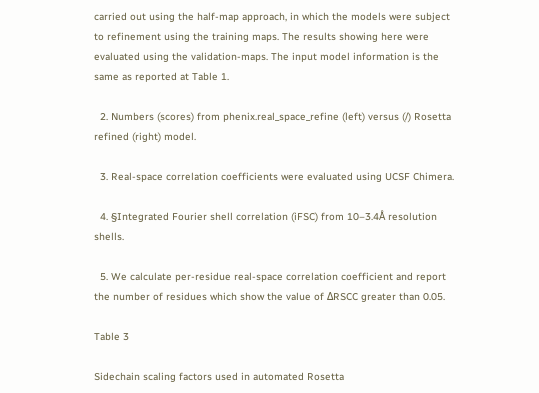carried out using the half-map approach, in which the models were subject to refinement using the training maps. The results showing here were evaluated using the validation-maps. The input model information is the same as reported at Table 1.

  2. Numbers (scores) from phenix.real_space_refine (left) versus (/) Rosetta refined (right) model.

  3. Real-space correlation coefficients were evaluated using UCSF Chimera.

  4. §Integrated Fourier shell correlation (iFSC) from 10–3.4Å resolution shells.

  5. We calculate per-residue real-space correlation coefficient and report the number of residues which show the value of ΔRSCC greater than 0.05.

Table 3

Sidechain scaling factors used in automated Rosetta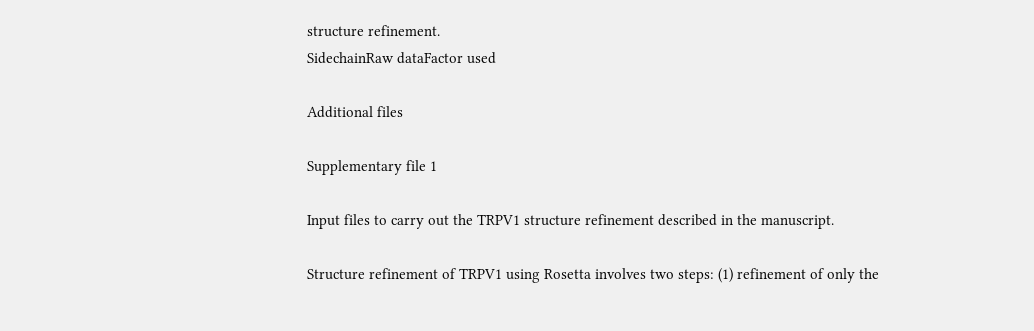structure refinement.
SidechainRaw dataFactor used

Additional files

Supplementary file 1

Input files to carry out the TRPV1 structure refinement described in the manuscript.

Structure refinement of TRPV1 using Rosetta involves two steps: (1) refinement of only the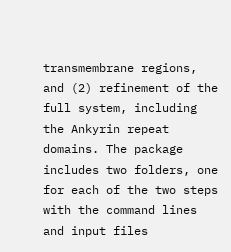transmembrane regions, and (2) refinement of the full system, including the Ankyrin repeat domains. The package includes two folders, one for each of the two steps with the command lines and input files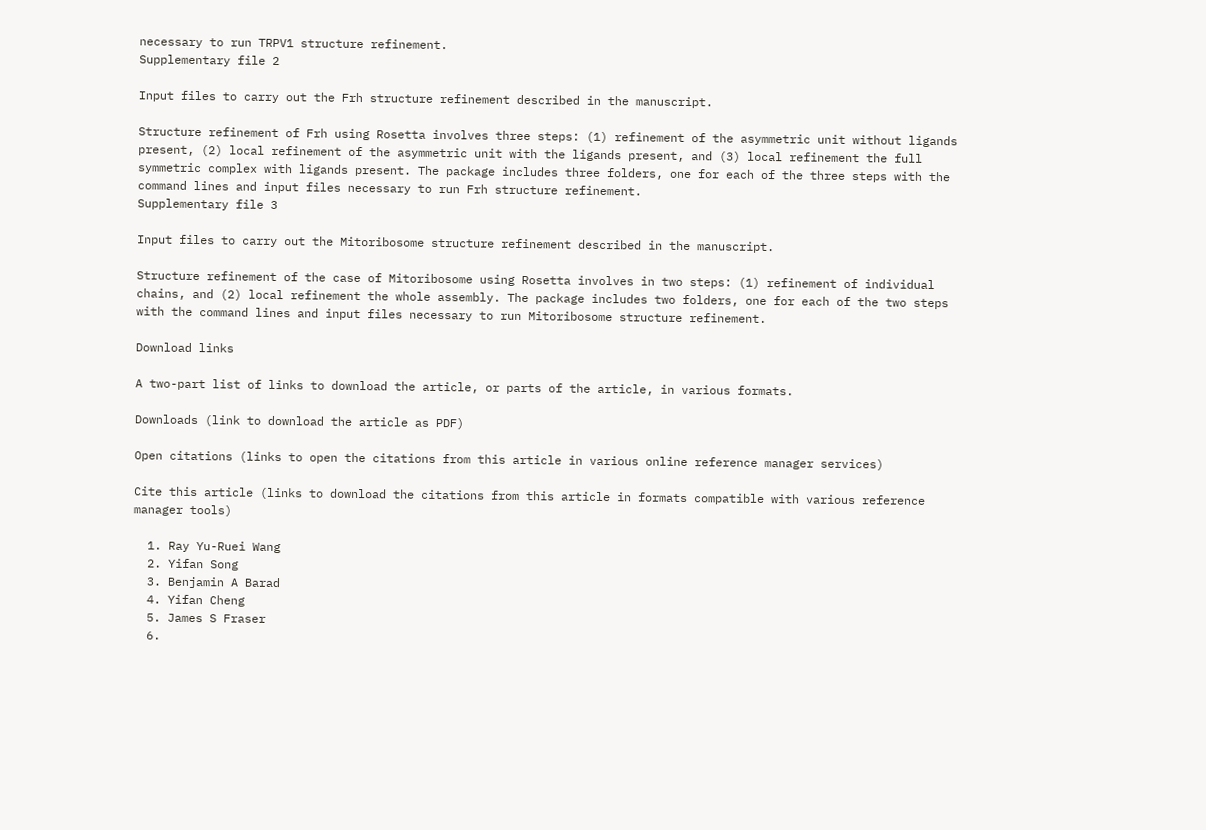necessary to run TRPV1 structure refinement.
Supplementary file 2

Input files to carry out the Frh structure refinement described in the manuscript.

Structure refinement of Frh using Rosetta involves three steps: (1) refinement of the asymmetric unit without ligands present, (2) local refinement of the asymmetric unit with the ligands present, and (3) local refinement the full symmetric complex with ligands present. The package includes three folders, one for each of the three steps with the command lines and input files necessary to run Frh structure refinement.
Supplementary file 3

Input files to carry out the Mitoribosome structure refinement described in the manuscript.

Structure refinement of the case of Mitoribosome using Rosetta involves in two steps: (1) refinement of individual chains, and (2) local refinement the whole assembly. The package includes two folders, one for each of the two steps with the command lines and input files necessary to run Mitoribosome structure refinement.

Download links

A two-part list of links to download the article, or parts of the article, in various formats.

Downloads (link to download the article as PDF)

Open citations (links to open the citations from this article in various online reference manager services)

Cite this article (links to download the citations from this article in formats compatible with various reference manager tools)

  1. Ray Yu-Ruei Wang
  2. Yifan Song
  3. Benjamin A Barad
  4. Yifan Cheng
  5. James S Fraser
  6.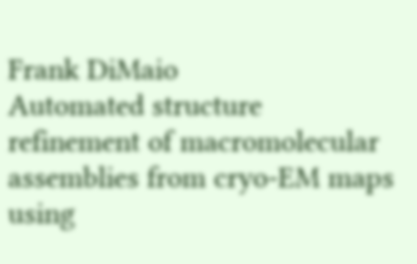Frank DiMaio
Automated structure refinement of macromolecular assemblies from cryo-EM maps using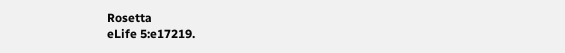Rosetta
eLife 5:e17219.